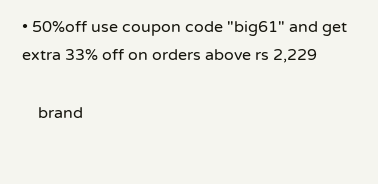• 50%off use coupon code "big61" and get extra 33% off on orders above rs 2,229

    brand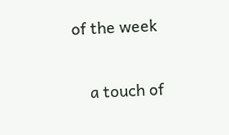of the week

    a touch of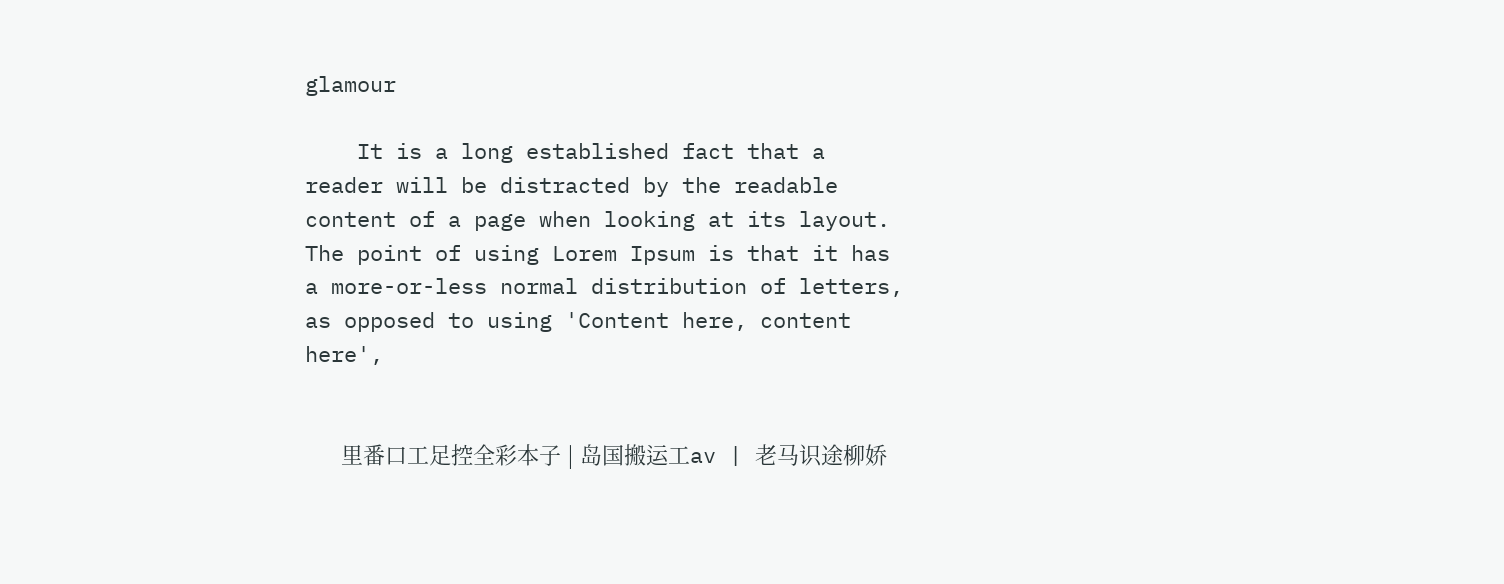glamour

    It is a long established fact that a reader will be distracted by the readable content of a page when looking at its layout. The point of using Lorem Ipsum is that it has a more-or-less normal distribution of letters, as opposed to using 'Content here, content here',


      里番口工足控全彩本子 | 岛国搬运工av | 老马识途柳娇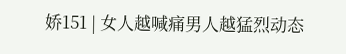娇151 | 女人越喊痛男人越猛烈动态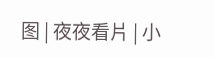图 | 夜夜看片 | 小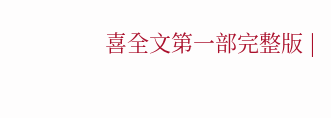喜全文第一部完整版 |